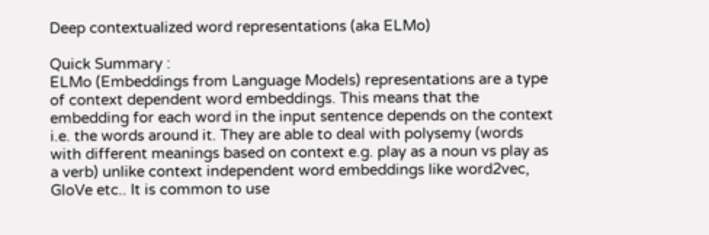Deep contextualized word representations (aka ELMo)

Quick Summary :
ELMo (Embeddings from Language Models) representations are a type of context dependent word embeddings. This means that the embedding for each word in the input sentence depends on the context i.e. the words around it. They are able to deal with polysemy (words with different meanings based on context e.g. play as a noun vs play as a verb) unlike context independent word embeddings like word2vec, GloVe etc.. It is common to use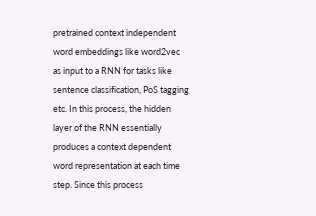pretrained context independent word embeddings like word2vec as input to a RNN for tasks like sentence classification, PoS tagging etc. In this process, the hidden layer of the RNN essentially produces a context dependent word representation at each time step. Since this process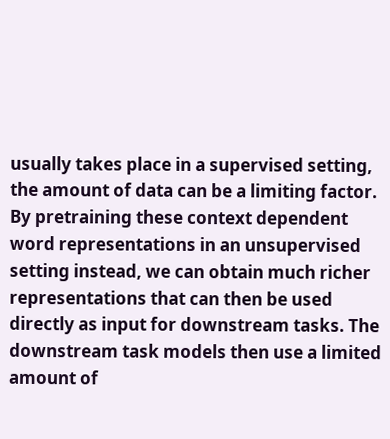usually takes place in a supervised setting, the amount of data can be a limiting factor. By pretraining these context dependent word representations in an unsupervised setting instead, we can obtain much richer representations that can then be used directly as input for downstream tasks. The downstream task models then use a limited amount of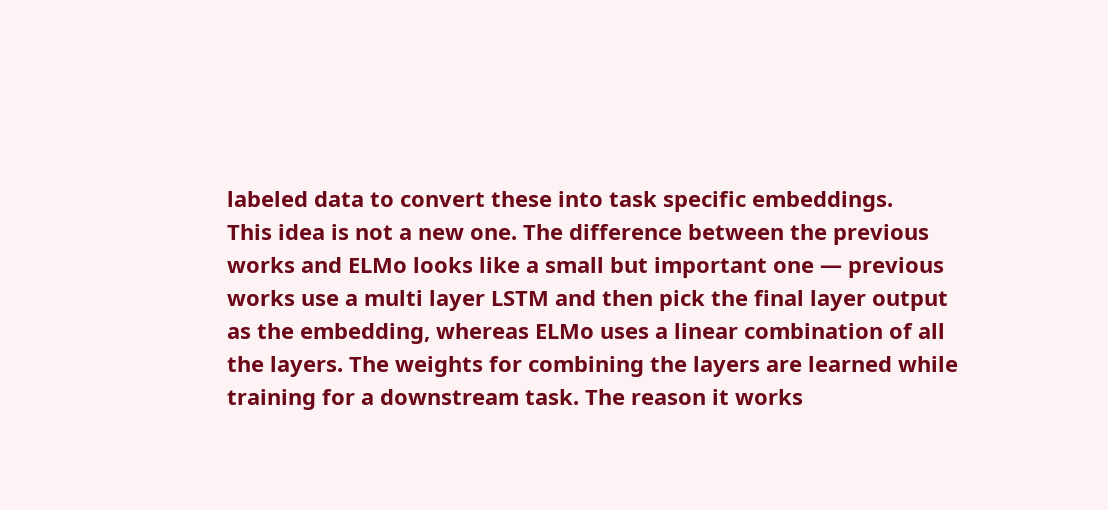labeled data to convert these into task specific embeddings.
This idea is not a new one. The difference between the previous works and ELMo looks like a small but important one — previous works use a multi layer LSTM and then pick the final layer output as the embedding, whereas ELMo uses a linear combination of all the layers. The weights for combining the layers are learned while training for a downstream task. The reason it works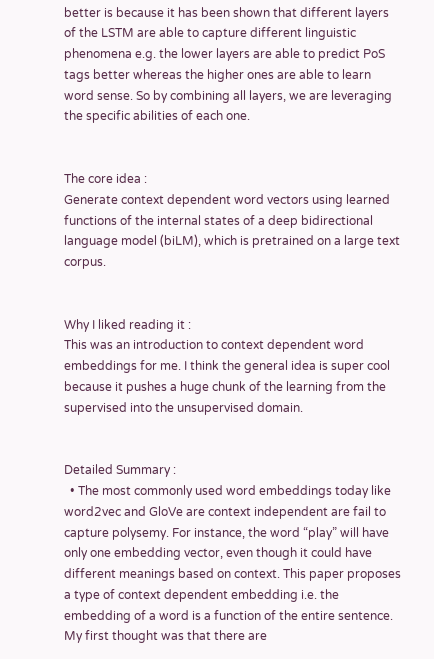better is because it has been shown that different layers of the LSTM are able to capture different linguistic phenomena e.g. the lower layers are able to predict PoS tags better whereas the higher ones are able to learn word sense. So by combining all layers, we are leveraging the specific abilities of each one.


The core idea :
Generate context dependent word vectors using learned functions of the internal states of a deep bidirectional language model (biLM), which is pretrained on a large text corpus.


Why I liked reading it :
This was an introduction to context dependent word embeddings for me. I think the general idea is super cool because it pushes a huge chunk of the learning from the supervised into the unsupervised domain.


Detailed Summary :
  • The most commonly used word embeddings today like word2vec and GloVe are context independent are fail to capture polysemy. For instance, the word “play” will have only one embedding vector, even though it could have different meanings based on context. This paper proposes a type of context dependent embedding i.e. the embedding of a word is a function of the entire sentence. My first thought was that there are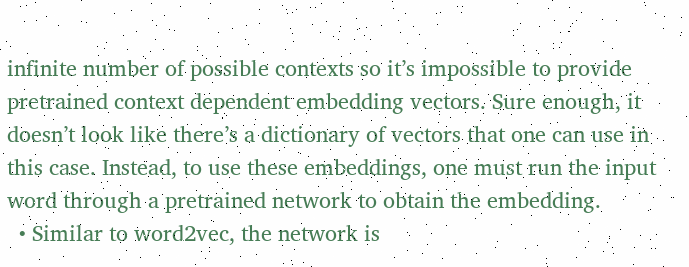infinite number of possible contexts so it’s impossible to provide pretrained context dependent embedding vectors. Sure enough, it doesn’t look like there’s a dictionary of vectors that one can use in this case. Instead, to use these embeddings, one must run the input word through a pretrained network to obtain the embedding.
  • Similar to word2vec, the network is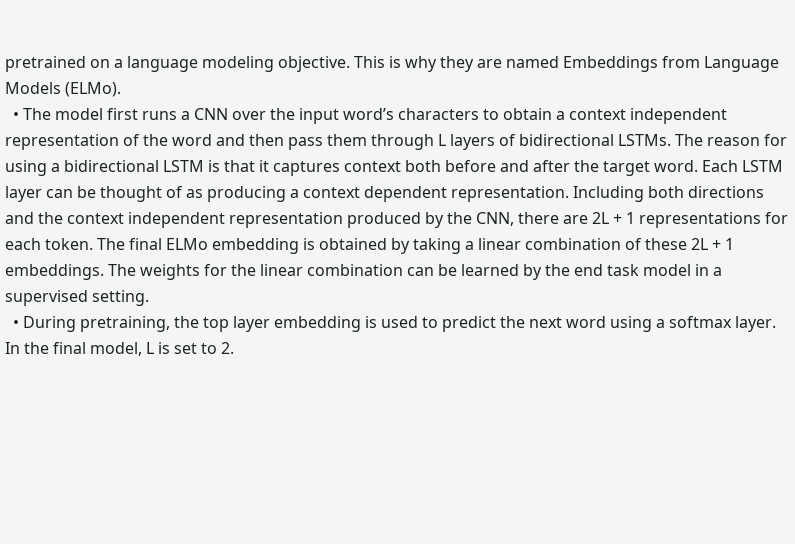pretrained on a language modeling objective. This is why they are named Embeddings from Language Models (ELMo).
  • The model first runs a CNN over the input word’s characters to obtain a context independent representation of the word and then pass them through L layers of bidirectional LSTMs. The reason for using a bidirectional LSTM is that it captures context both before and after the target word. Each LSTM layer can be thought of as producing a context dependent representation. Including both directions and the context independent representation produced by the CNN, there are 2L + 1 representations for each token. The final ELMo embedding is obtained by taking a linear combination of these 2L + 1 embeddings. The weights for the linear combination can be learned by the end task model in a supervised setting.
  • During pretraining, the top layer embedding is used to predict the next word using a softmax layer. In the final model, L is set to 2.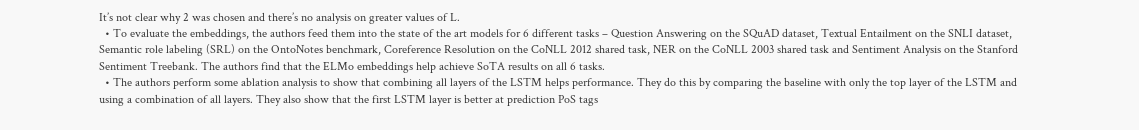It’s not clear why 2 was chosen and there’s no analysis on greater values of L.
  • To evaluate the embeddings, the authors feed them into the state of the art models for 6 different tasks – Question Answering on the SQuAD dataset, Textual Entailment on the SNLI dataset, Semantic role labeling (SRL) on the OntoNotes benchmark, Coreference Resolution on the CoNLL 2012 shared task, NER on the CoNLL 2003 shared task and Sentiment Analysis on the Stanford Sentiment Treebank. The authors find that the ELMo embeddings help achieve SoTA results on all 6 tasks.
  • The authors perform some ablation analysis to show that combining all layers of the LSTM helps performance. They do this by comparing the baseline with only the top layer of the LSTM and using a combination of all layers. They also show that the first LSTM layer is better at prediction PoS tags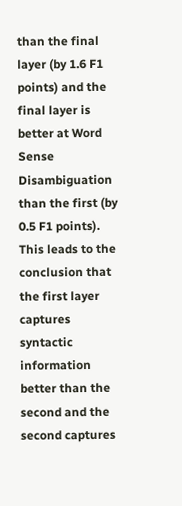than the final layer (by 1.6 F1 points) and the final layer is better at Word Sense Disambiguation than the first (by 0.5 F1 points). This leads to the conclusion that the first layer captures syntactic information better than the second and the second captures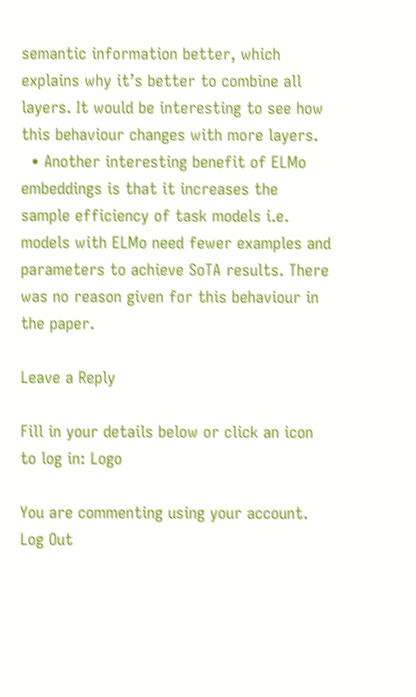semantic information better, which explains why it’s better to combine all layers. It would be interesting to see how this behaviour changes with more layers.
  • Another interesting benefit of ELMo embeddings is that it increases the sample efficiency of task models i.e. models with ELMo need fewer examples and parameters to achieve SoTA results. There was no reason given for this behaviour in the paper.

Leave a Reply

Fill in your details below or click an icon to log in: Logo

You are commenting using your account. Log Out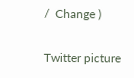/  Change )

Twitter picture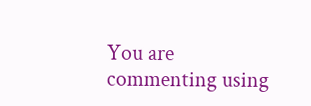You are commenting using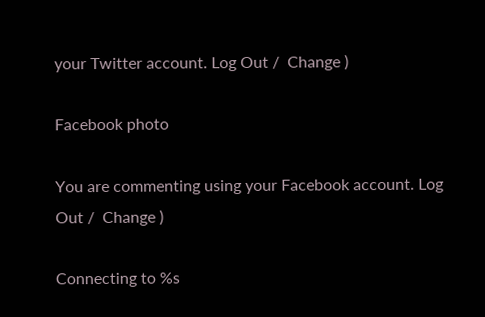your Twitter account. Log Out /  Change )

Facebook photo

You are commenting using your Facebook account. Log Out /  Change )

Connecting to %s